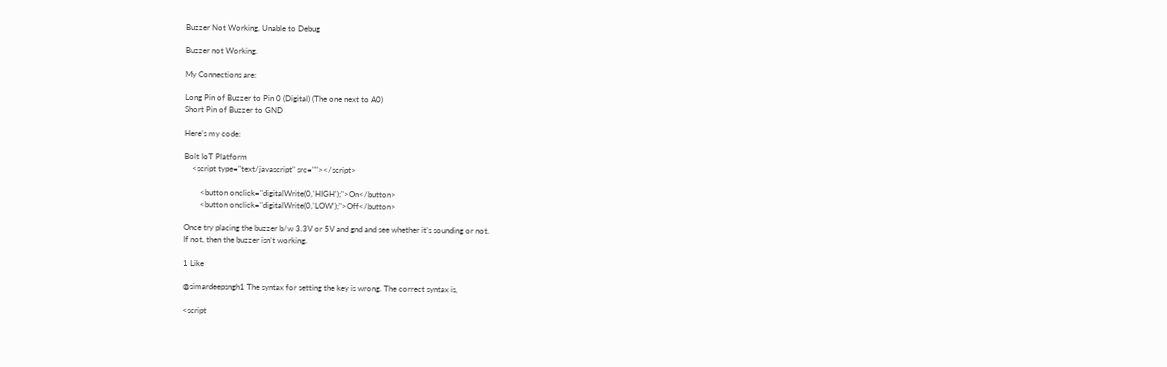Buzzer Not Working, Unable to Debug

Buzzer not Working.

My Connections are:

Long Pin of Buzzer to Pin 0 (Digital) (The one next to A0)
Short Pin of Buzzer to GND

Here’s my code:

Bolt IoT Platform
    <script type="text/javascript" src=""></script>

        <button onclick="digitalWrite(0,'HIGH');">On</button>
        <button onclick="digitalWrite(0,'LOW');">Off</button>

Once try placing the buzzer b/w 3.3V or 5V and gnd and see whether it’s sounding or not.
If not, then the buzzer isn’t working.

1 Like

@simardeepsngh1 The syntax for setting the key is wrong. The correct syntax is,

<script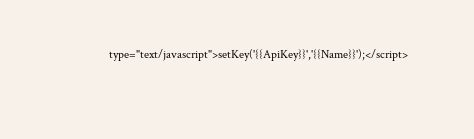type="text/javascript">setKey('{{ApiKey}}','{{Name}}');</script>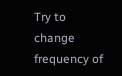Try to change frequency of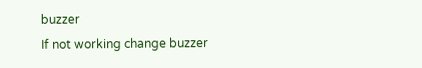buzzer
If not working change buzzer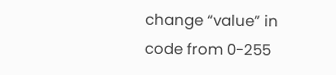change “value” in code from 0-255